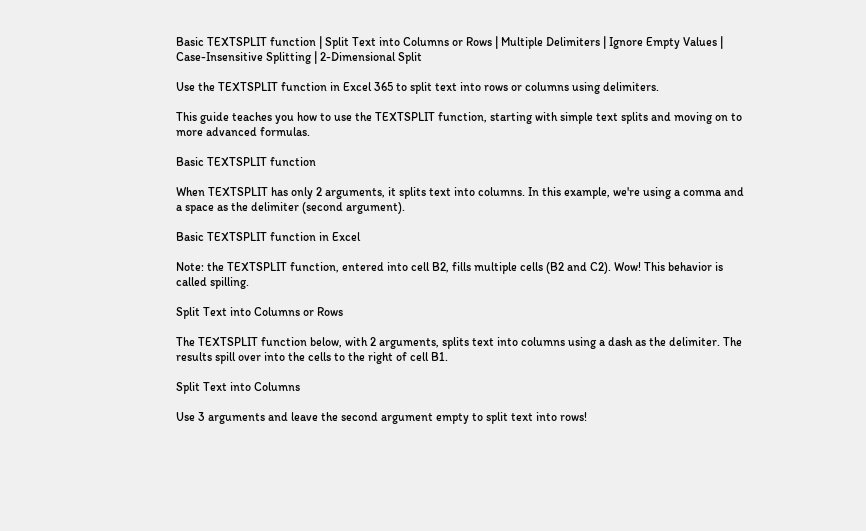Basic TEXTSPLIT function | Split Text into Columns or Rows | Multiple Delimiters | Ignore Empty Values | Case-Insensitive Splitting | 2-Dimensional Split

Use the TEXTSPLIT function in Excel 365 to split text into rows or columns using delimiters.

This guide teaches you how to use the TEXTSPLIT function, starting with simple text splits and moving on to more advanced formulas.

Basic TEXTSPLIT function

When TEXTSPLIT has only 2 arguments, it splits text into columns. In this example, we're using a comma and a space as the delimiter (second argument).

Basic TEXTSPLIT function in Excel

Note: the TEXTSPLIT function, entered into cell B2, fills multiple cells (B2 and C2). Wow! This behavior is called spilling.

Split Text into Columns or Rows

The TEXTSPLIT function below, with 2 arguments, splits text into columns using a dash as the delimiter. The results spill over into the cells to the right of cell B1.

Split Text into Columns

Use 3 arguments and leave the second argument empty to split text into rows!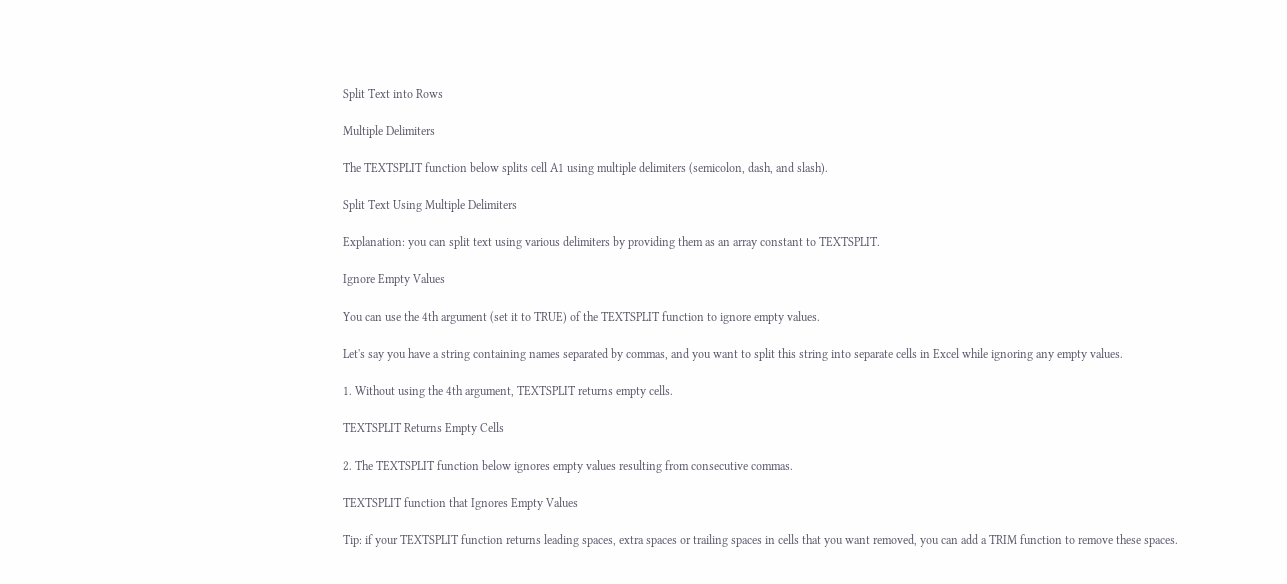Split Text into Rows

Multiple Delimiters

The TEXTSPLIT function below splits cell A1 using multiple delimiters (semicolon, dash, and slash).

Split Text Using Multiple Delimiters

Explanation: you can split text using various delimiters by providing them as an array constant to TEXTSPLIT.

Ignore Empty Values

You can use the 4th argument (set it to TRUE) of the TEXTSPLIT function to ignore empty values.

Let's say you have a string containing names separated by commas, and you want to split this string into separate cells in Excel while ignoring any empty values.

1. Without using the 4th argument, TEXTSPLIT returns empty cells.

TEXTSPLIT Returns Empty Cells

2. The TEXTSPLIT function below ignores empty values resulting from consecutive commas.

TEXTSPLIT function that Ignores Empty Values

Tip: if your TEXTSPLIT function returns leading spaces, extra spaces or trailing spaces in cells that you want removed, you can add a TRIM function to remove these spaces.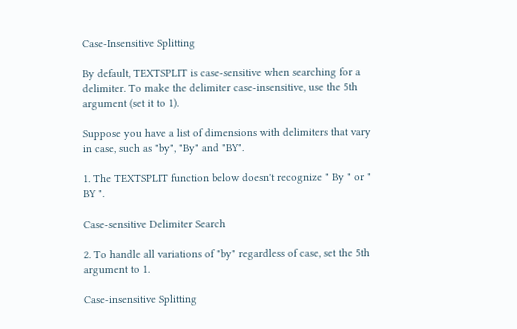Case-Insensitive Splitting

By default, TEXTSPLIT is case-sensitive when searching for a delimiter. To make the delimiter case-insensitive, use the 5th argument (set it to 1).

Suppose you have a list of dimensions with delimiters that vary in case, such as "by", "By" and "BY".

1. The TEXTSPLIT function below doesn't recognize " By " or " BY ".

Case-sensitive Delimiter Search

2. To handle all variations of "by" regardless of case, set the 5th argument to 1.

Case-insensitive Splitting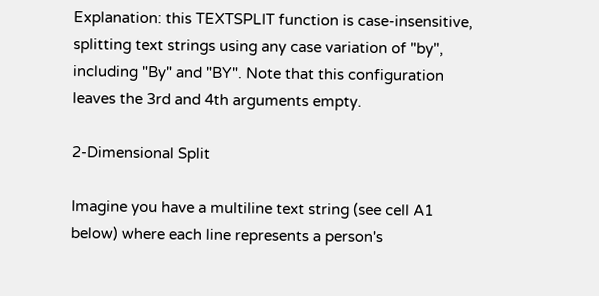Explanation: this TEXTSPLIT function is case-insensitive, splitting text strings using any case variation of "by", including "By" and "BY". Note that this configuration leaves the 3rd and 4th arguments empty.

2-Dimensional Split

Imagine you have a multiline text string (see cell A1 below) where each line represents a person's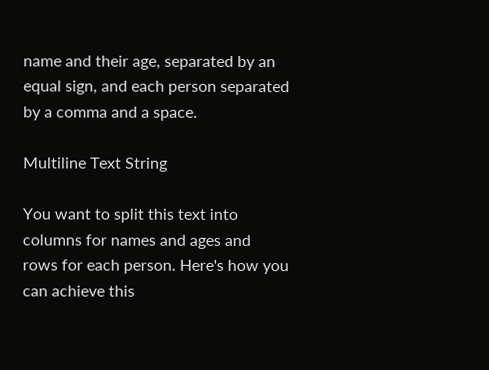name and their age, separated by an equal sign, and each person separated by a comma and a space.

Multiline Text String

You want to split this text into columns for names and ages and rows for each person. Here's how you can achieve this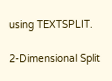using TEXTSPLIT.

2-Dimensional Split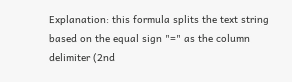Explanation: this formula splits the text string based on the equal sign "=" as the column delimiter (2nd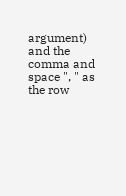argument) and the comma and space ", " as the row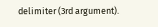delimiter (3rd argument).